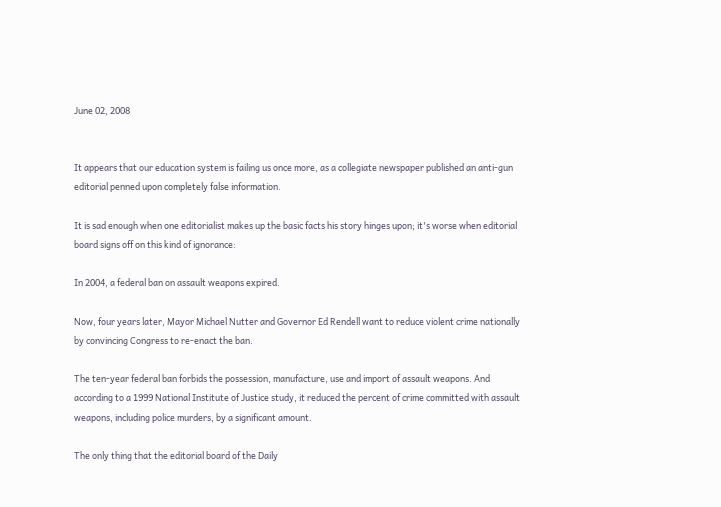June 02, 2008


It appears that our education system is failing us once more, as a collegiate newspaper published an anti-gun editorial penned upon completely false information.

It is sad enough when one editorialist makes up the basic facts his story hinges upon; it's worse when editorial board signs off on this kind of ignorance:

In 2004, a federal ban on assault weapons expired.

Now, four years later, Mayor Michael Nutter and Governor Ed Rendell want to reduce violent crime nationally by convincing Congress to re-enact the ban.

The ten-year federal ban forbids the possession, manufacture, use and import of assault weapons. And according to a 1999 National Institute of Justice study, it reduced the percent of crime committed with assault weapons, including police murders, by a significant amount.

The only thing that the editorial board of the Daily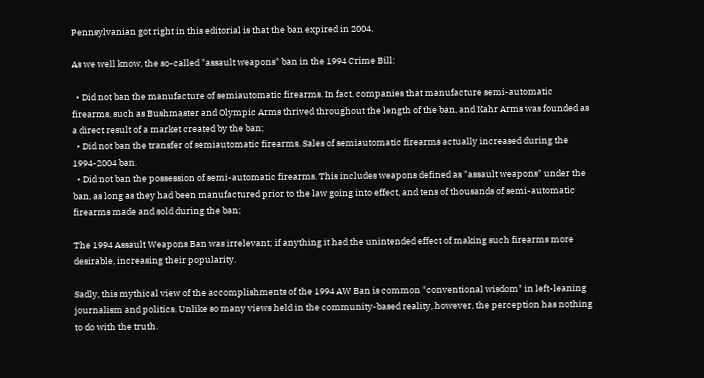Pennsylvanian got right in this editorial is that the ban expired in 2004.

As we well know, the so-called "assault weapons" ban in the 1994 Crime Bill:

  • Did not ban the manufacture of semiautomatic firearms. In fact, companies that manufacture semi-automatic firearms, such as Bushmaster and Olympic Arms thrived throughout the length of the ban, and Kahr Arms was founded as a direct result of a market created by the ban;
  • Did not ban the transfer of semiautomatic firearms. Sales of semiautomatic firearms actually increased during the 1994-2004 ban.
  • Did not ban the possession of semi-automatic firearms. This includes weapons defined as "assault weapons" under the ban, as long as they had been manufactured prior to the law going into effect, and tens of thousands of semi-automatic firearms made and sold during the ban;

The 1994 Assault Weapons Ban was irrelevant; if anything it had the unintended effect of making such firearms more desirable, increasing their popularity.

Sadly, this mythical view of the accomplishments of the 1994 AW Ban is common "conventional wisdom" in left-leaning journalism and politics. Unlike so many views held in the community-based reality, however, the perception has nothing to do with the truth.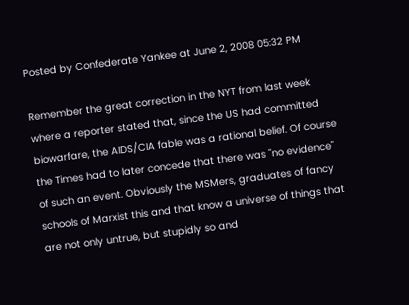Posted by Confederate Yankee at June 2, 2008 05:32 PM

Remember the great correction in the NYT from last week where a reporter stated that, since the US had committed biowarfare, the AIDS/CIA fable was a rational belief. Of course the Times had to later concede that there was "no evidence" of such an event. Obviously the MSMers, graduates of fancy schools of Marxist this and that know a universe of things that are not only untrue, but stupidly so and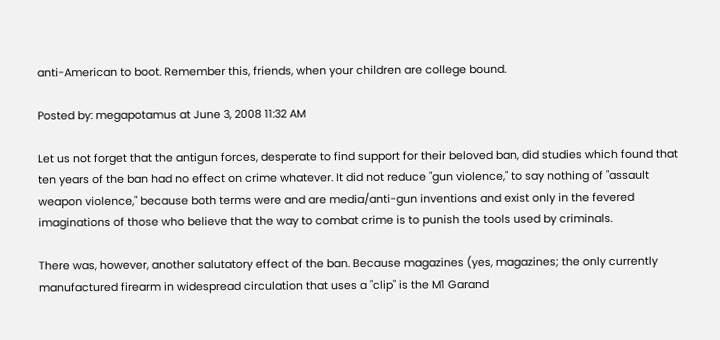anti-American to boot. Remember this, friends, when your children are college bound.

Posted by: megapotamus at June 3, 2008 11:32 AM

Let us not forget that the antigun forces, desperate to find support for their beloved ban, did studies which found that ten years of the ban had no effect on crime whatever. It did not reduce "gun violence," to say nothing of "assault weapon violence," because both terms were and are media/anti-gun inventions and exist only in the fevered imaginations of those who believe that the way to combat crime is to punish the tools used by criminals.

There was, however, another salutatory effect of the ban. Because magazines (yes, magazines; the only currently manufactured firearm in widespread circulation that uses a "clip" is the M1 Garand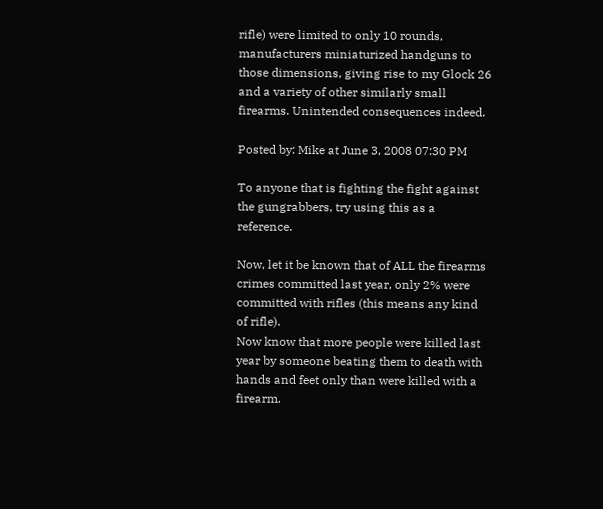rifle) were limited to only 10 rounds, manufacturers miniaturized handguns to those dimensions, giving rise to my Glock 26 and a variety of other similarly small firearms. Unintended consequences indeed.

Posted by: Mike at June 3, 2008 07:30 PM

To anyone that is fighting the fight against the gungrabbers, try using this as a reference.

Now, let it be known that of ALL the firearms crimes committed last year, only 2% were committed with rifles (this means any kind of rifle).
Now know that more people were killed last year by someone beating them to death with hands and feet only than were killed with a firearm.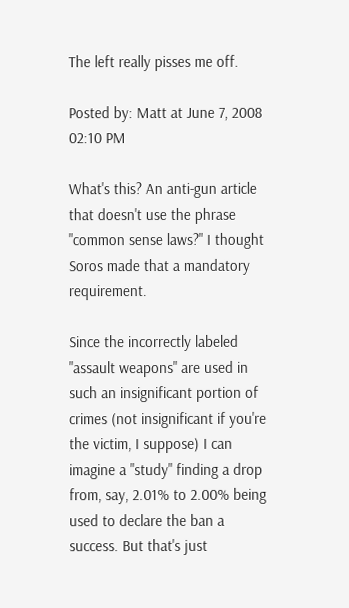The left really pisses me off.

Posted by: Matt at June 7, 2008 02:10 PM

What's this? An anti-gun article that doesn't use the phrase "common sense laws?" I thought Soros made that a mandatory requirement.

Since the incorrectly labeled "assault weapons" are used in such an insignificant portion of crimes (not insignificant if you're the victim, I suppose) I can imagine a "study" finding a drop from, say, 2.01% to 2.00% being used to declare the ban a success. But that's just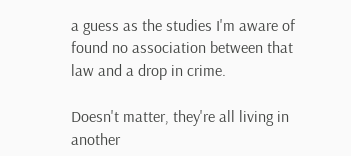a guess as the studies I'm aware of found no association between that law and a drop in crime.

Doesn't matter, they're all living in another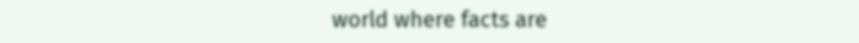world where facts are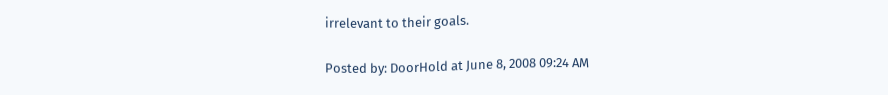irrelevant to their goals.

Posted by: DoorHold at June 8, 2008 09:24 AM